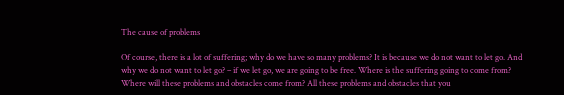The cause of problems

Of course, there is a lot of suffering; why do we have so many problems? It is because we do not want to let go. And why we do not want to let go? – if we let go, we are going to be free. Where is the suffering going to come from? Where will these problems and obstacles come from? All these problems and obstacles that you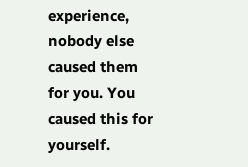experience, nobody else caused them for you. You caused this for yourself.